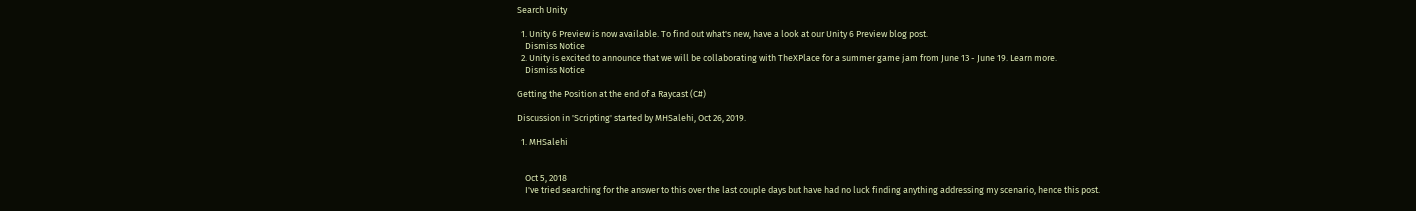Search Unity

  1. Unity 6 Preview is now available. To find out what's new, have a look at our Unity 6 Preview blog post.
    Dismiss Notice
  2. Unity is excited to announce that we will be collaborating with TheXPlace for a summer game jam from June 13 - June 19. Learn more.
    Dismiss Notice

Getting the Position at the end of a Raycast (C#)

Discussion in 'Scripting' started by MHSalehi, Oct 26, 2019.

  1. MHSalehi


    Oct 5, 2018
    I've tried searching for the answer to this over the last couple days but have had no luck finding anything addressing my scenario, hence this post.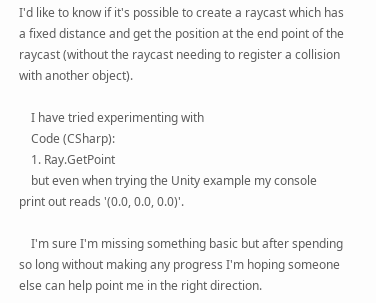I'd like to know if it's possible to create a raycast which has a fixed distance and get the position at the end point of the raycast (without the raycast needing to register a collision with another object).

    I have tried experimenting with
    Code (CSharp):
    1. Ray.GetPoint
    but even when trying the Unity example my console print out reads '(0.0, 0.0, 0.0)'.

    I'm sure I'm missing something basic but after spending so long without making any progress I'm hoping someone else can help point me in the right direction.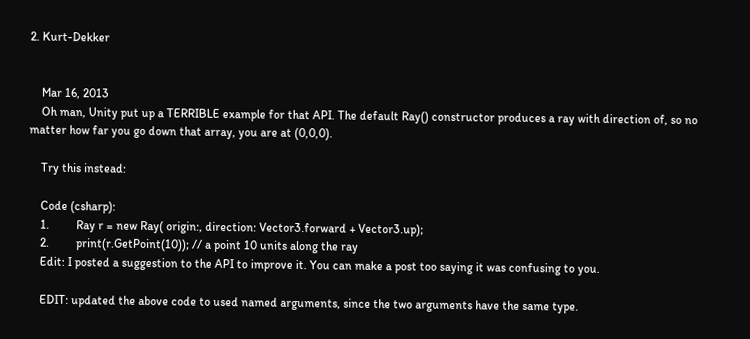2. Kurt-Dekker


    Mar 16, 2013
    Oh man, Unity put up a TERRIBLE example for that API. The default Ray() constructor produces a ray with direction of, so no matter how far you go down that array, you are at (0,0,0).

    Try this instead:

    Code (csharp):
    1.         Ray r = new Ray( origin:, direction: Vector3.forward + Vector3.up);
    2.         print(r.GetPoint(10)); // a point 10 units along the ray
    Edit: I posted a suggestion to the API to improve it. You can make a post too saying it was confusing to you.

    EDIT: updated the above code to used named arguments, since the two arguments have the same type.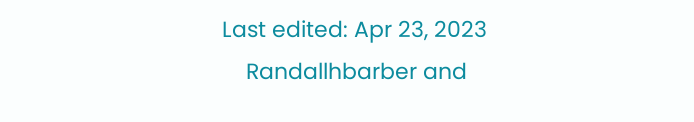Last edited: Apr 23, 2023
    Randallhbarber and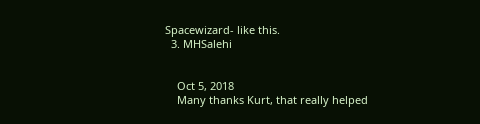Spacewizard- like this.
  3. MHSalehi


    Oct 5, 2018
    Many thanks Kurt, that really helped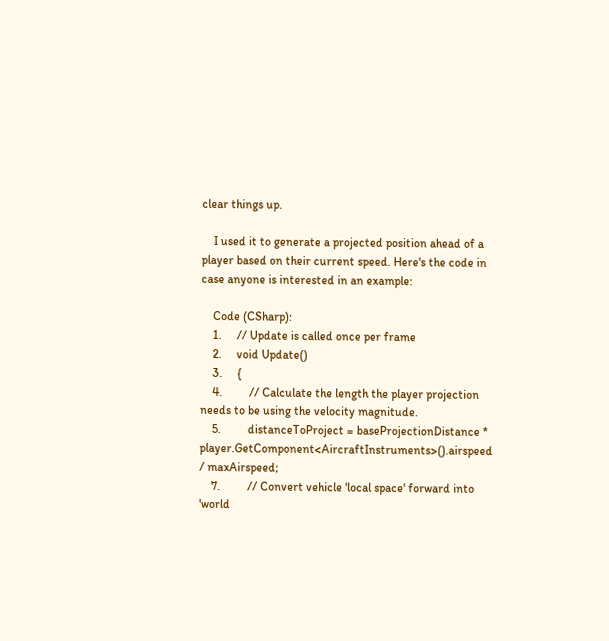clear things up.

    I used it to generate a projected position ahead of a player based on their current speed. Here's the code in case anyone is interested in an example:

    Code (CSharp):
    1.     // Update is called once per frame
    2.     void Update()
    3.     {
    4.         // Calculate the length the player projection needs to be using the velocity magnitude.
    5.         distanceToProject = baseProjectionDistance * player.GetComponent<AircraftInstruments>().airspeed / maxAirspeed;
    7.         // Convert vehicle 'local space' forward into 'world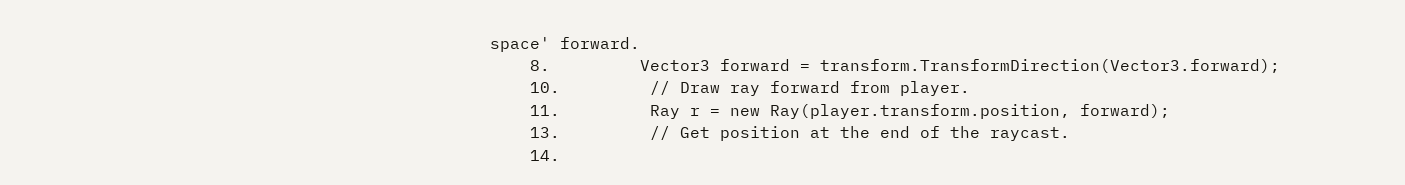space' forward.
    8.         Vector3 forward = transform.TransformDirection(Vector3.forward);
    10.         // Draw ray forward from player.
    11.         Ray r = new Ray(player.transform.position, forward);
    13.         // Get position at the end of the raycast.
    14.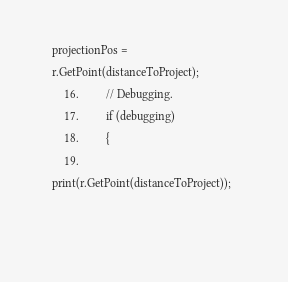projectionPos = r.GetPoint(distanceToProject);
    16.         // Debugging.
    17.         if (debugging)
    18.         {
    19.             print(r.GetPoint(distanceToProject));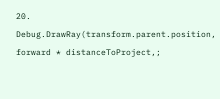20.             Debug.DrawRay(transform.parent.position, forward * distanceToProject,;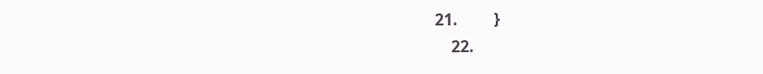21.         }
    22.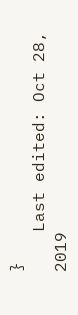}
    Last edited: Oct 28, 2019